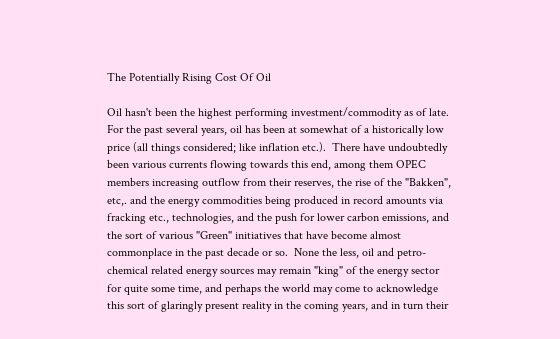The Potentially Rising Cost Of Oil

Oil hasn't been the highest performing investment/commodity as of late.  For the past several years, oil has been at somewhat of a historically low price (all things considered; like inflation etc.).  There have undoubtedly been various currents flowing towards this end, among them OPEC members increasing outflow from their reserves, the rise of the "Bakken", etc,. and the energy commodities being produced in record amounts via fracking etc., technologies, and the push for lower carbon emissions, and the sort of various "Green" initiatives that have become almost commonplace in the past decade or so.  None the less, oil and petro-chemical related energy sources may remain "king" of the energy sector for quite some time, and perhaps the world may come to acknowledge this sort of glaringly present reality in the coming years, and in turn their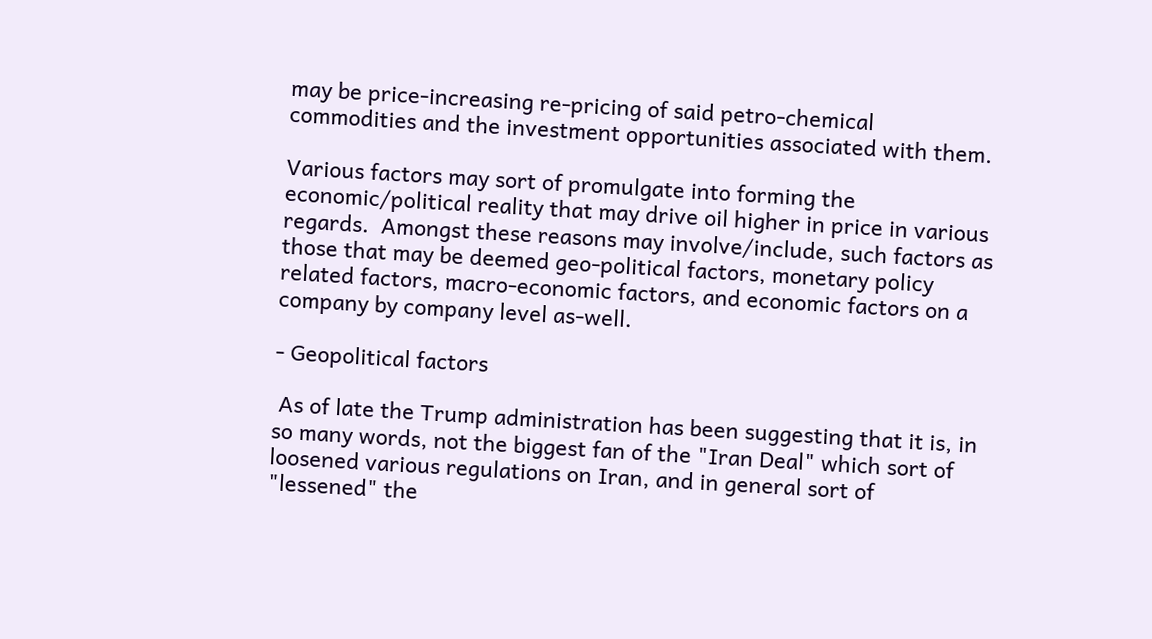may be price-increasing re-pricing of said petro-chemical commodities and the investment opportunities associated with them.

Various factors may sort of promulgate into forming the economic/political reality that may drive oil higher in price in various regards.  Amongst these reasons may involve/include, such factors as those that may be deemed geo-political factors, monetary policy related factors, macro-economic factors, and economic factors on a company by company level as-well.

- Geopolitical factors

 As of late the Trump administration has been suggesting that it is, in so many words, not the biggest fan of the "Iran Deal" which sort of loosened various regulations on Iran, and in general sort of "lessened" the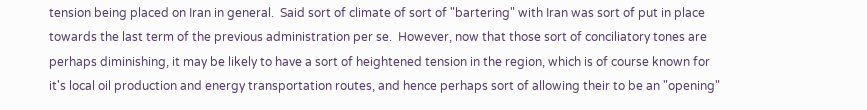tension being placed on Iran in general.  Said sort of climate of sort of "bartering" with Iran was sort of put in place towards the last term of the previous administration per se.  However, now that those sort of conciliatory tones are perhaps diminishing, it may be likely to have a sort of heightened tension in the region, which is of course known for it's local oil production and energy transportation routes, and hence perhaps sort of allowing their to be an "opening"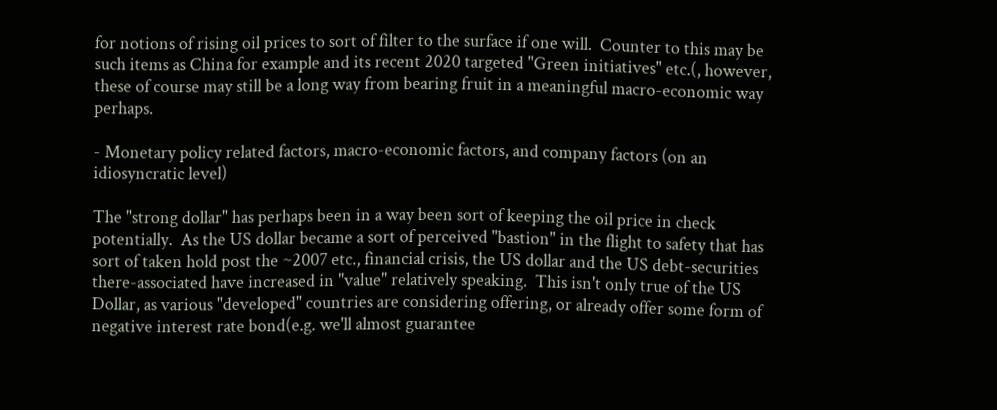for notions of rising oil prices to sort of filter to the surface if one will.  Counter to this may be such items as China for example and its recent 2020 targeted "Green initiatives" etc.(, however, these of course may still be a long way from bearing fruit in a meaningful macro-economic way perhaps.

- Monetary policy related factors, macro-economic factors, and company factors (on an idiosyncratic level)

The "strong dollar" has perhaps been in a way been sort of keeping the oil price in check potentially.  As the US dollar became a sort of perceived "bastion" in the flight to safety that has sort of taken hold post the ~2007 etc., financial crisis, the US dollar and the US debt-securities there-associated have increased in "value" relatively speaking.  This isn't only true of the US Dollar, as various "developed" countries are considering offering, or already offer some form of negative interest rate bond(e.g. we'll almost guarantee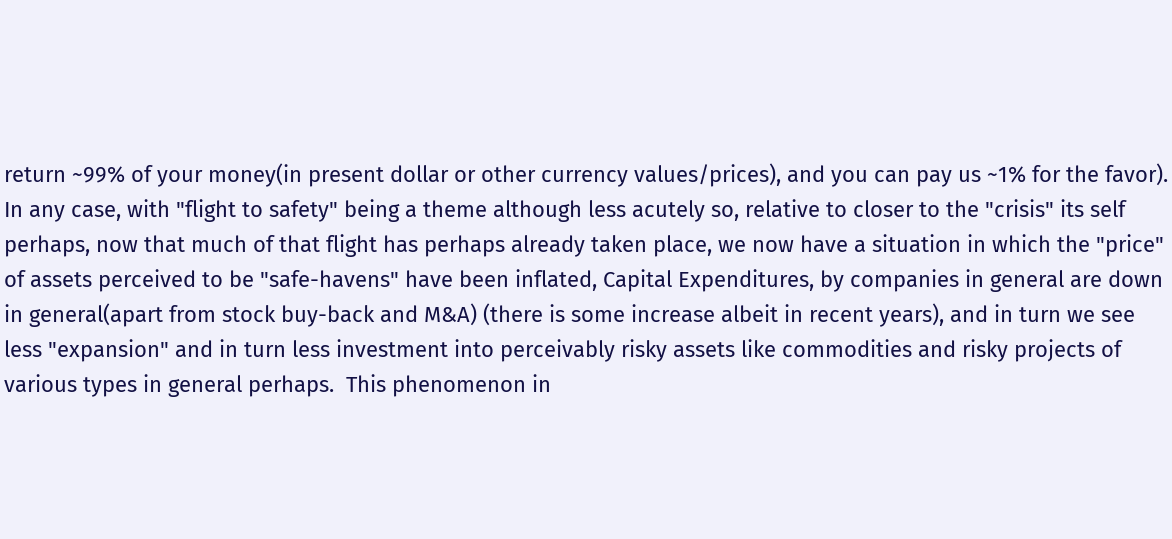return ~99% of your money(in present dollar or other currency values/prices), and you can pay us ~1% for the favor).  In any case, with "flight to safety" being a theme although less acutely so, relative to closer to the "crisis" its self perhaps, now that much of that flight has perhaps already taken place, we now have a situation in which the "price" of assets perceived to be "safe-havens" have been inflated, Capital Expenditures, by companies in general are down in general(apart from stock buy-back and M&A) (there is some increase albeit in recent years), and in turn we see less "expansion" and in turn less investment into perceivably risky assets like commodities and risky projects of various types in general perhaps.  This phenomenon in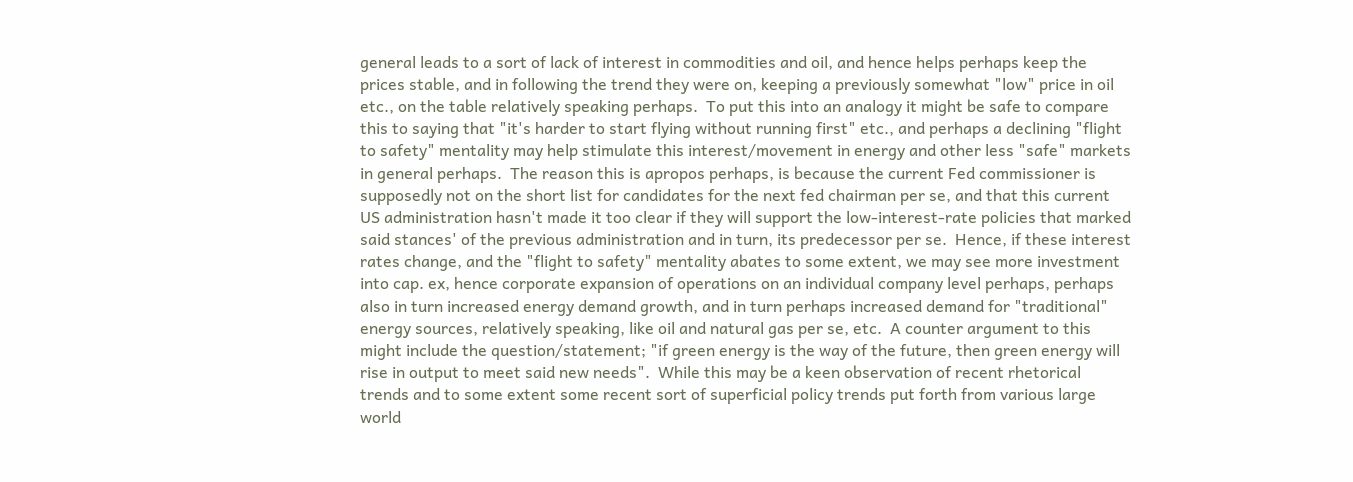general leads to a sort of lack of interest in commodities and oil, and hence helps perhaps keep the prices stable, and in following the trend they were on, keeping a previously somewhat "low" price in oil etc., on the table relatively speaking perhaps.  To put this into an analogy it might be safe to compare this to saying that "it's harder to start flying without running first" etc., and perhaps a declining "flight to safety" mentality may help stimulate this interest/movement in energy and other less "safe" markets in general perhaps.  The reason this is apropos perhaps, is because the current Fed commissioner is supposedly not on the short list for candidates for the next fed chairman per se, and that this current US administration hasn't made it too clear if they will support the low-interest-rate policies that marked said stances' of the previous administration and in turn, its predecessor per se.  Hence, if these interest rates change, and the "flight to safety" mentality abates to some extent, we may see more investment into cap. ex, hence corporate expansion of operations on an individual company level perhaps, perhaps also in turn increased energy demand growth, and in turn perhaps increased demand for "traditional" energy sources, relatively speaking, like oil and natural gas per se, etc.  A counter argument to this might include the question/statement; "if green energy is the way of the future, then green energy will rise in output to meet said new needs".  While this may be a keen observation of recent rhetorical trends and to some extent some recent sort of superficial policy trends put forth from various large world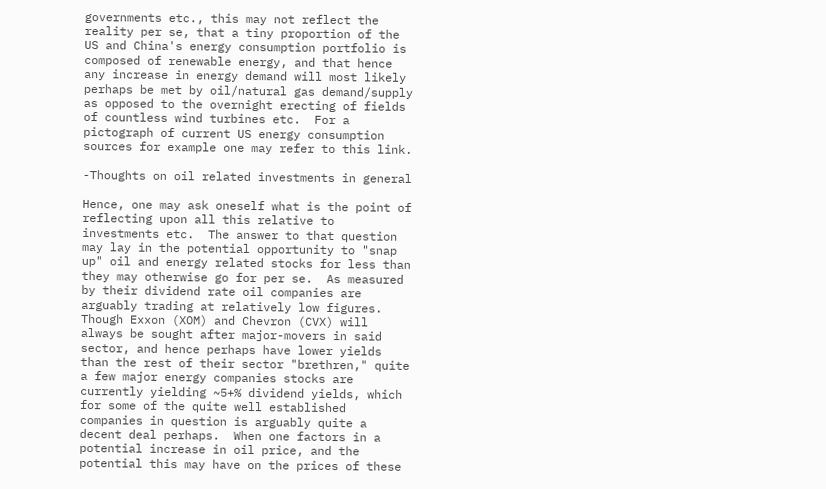governments etc., this may not reflect the reality per se, that a tiny proportion of the US and China's energy consumption portfolio is composed of renewable energy, and that hence any increase in energy demand will most likely perhaps be met by oil/natural gas demand/supply as opposed to the overnight erecting of fields of countless wind turbines etc.  For a pictograph of current US energy consumption sources for example one may refer to this link.

-Thoughts on oil related investments in general

Hence, one may ask oneself what is the point of reflecting upon all this relative to investments etc.  The answer to that question may lay in the potential opportunity to "snap up" oil and energy related stocks for less than they may otherwise go for per se.  As measured by their dividend rate oil companies are arguably trading at relatively low figures.  Though Exxon (XOM) and Chevron (CVX) will always be sought after major-movers in said sector, and hence perhaps have lower yields than the rest of their sector "brethren," quite a few major energy companies stocks are currently yielding ~5+% dividend yields, which for some of the quite well established companies in question is arguably quite a decent deal perhaps.  When one factors in a potential increase in oil price, and the potential this may have on the prices of these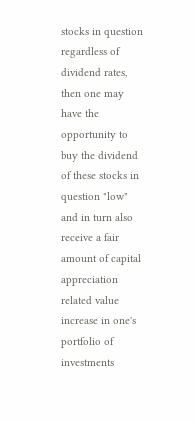stocks in question regardless of dividend rates, then one may have the opportunity to buy the dividend of these stocks in question "low" and in turn also receive a fair amount of capital appreciation related value increase in one's portfolio of investments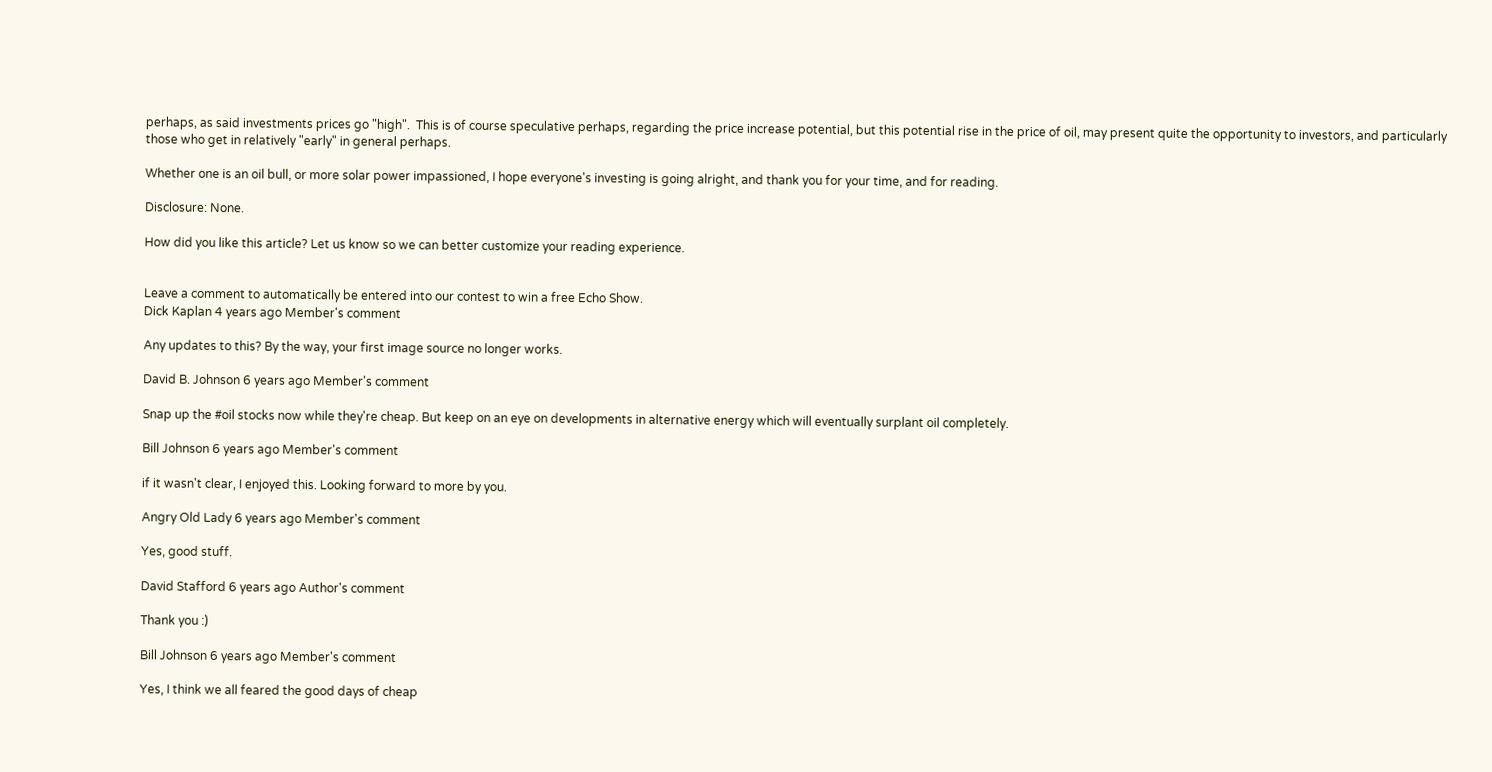perhaps, as said investments prices go "high".  This is of course speculative perhaps, regarding the price increase potential, but this potential rise in the price of oil, may present quite the opportunity to investors, and particularly those who get in relatively "early" in general perhaps.

Whether one is an oil bull, or more solar power impassioned, I hope everyone's investing is going alright, and thank you for your time, and for reading.

Disclosure: None.

How did you like this article? Let us know so we can better customize your reading experience.


Leave a comment to automatically be entered into our contest to win a free Echo Show.
Dick Kaplan 4 years ago Member's comment

Any updates to this? By the way, your first image source no longer works.

David B. Johnson 6 years ago Member's comment

Snap up the #oil stocks now while they're cheap. But keep on an eye on developments in alternative energy which will eventually surplant oil completely.

Bill Johnson 6 years ago Member's comment

if it wasn't clear, I enjoyed this. Looking forward to more by you.

Angry Old Lady 6 years ago Member's comment

Yes, good stuff.

David Stafford 6 years ago Author's comment

Thank you :)

Bill Johnson 6 years ago Member's comment

Yes, I think we all feared the good days of cheap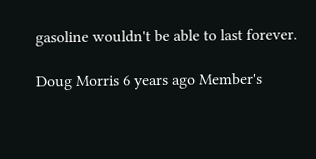gasoline wouldn't be able to last forever.

Doug Morris 6 years ago Member's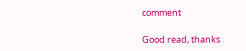comment

Good read, thanks